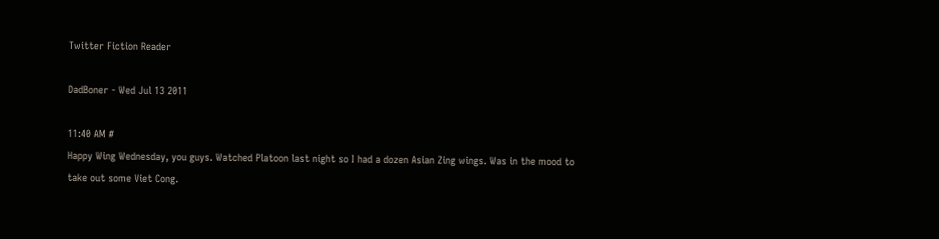Twitter Fiction Reader

DadBoner - Wed Jul 13 2011

11:40 AM #
Happy Wing Wednesday, you guys. Watched Platoon last night so I had a dozen Asian Zing wings. Was in the mood to take out some Viet Cong.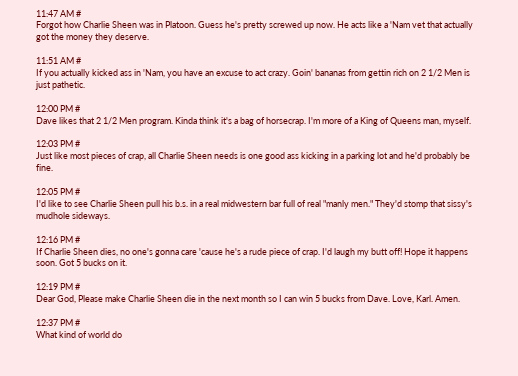11:47 AM #
Forgot how Charlie Sheen was in Platoon. Guess he's pretty screwed up now. He acts like a 'Nam vet that actually got the money they deserve.

11:51 AM #
If you actually kicked ass in 'Nam, you have an excuse to act crazy. Goin' bananas from gettin rich on 2 1/2 Men is just pathetic.

12:00 PM #
Dave likes that 2 1/2 Men program. Kinda think it's a bag of horsecrap. I'm more of a King of Queens man, myself.

12:03 PM #
Just like most pieces of crap, all Charlie Sheen needs is one good ass kicking in a parking lot and he'd probably be fine.

12:05 PM #
I'd like to see Charlie Sheen pull his b.s. in a real midwestern bar full of real "manly men." They'd stomp that sissy's mudhole sideways.

12:16 PM #
If Charlie Sheen dies, no one's gonna care 'cause he's a rude piece of crap. I'd laugh my butt off! Hope it happens soon. Got 5 bucks on it.

12:19 PM #
Dear God, Please make Charlie Sheen die in the next month so I can win 5 bucks from Dave. Love, Karl. Amen.

12:37 PM #
What kind of world do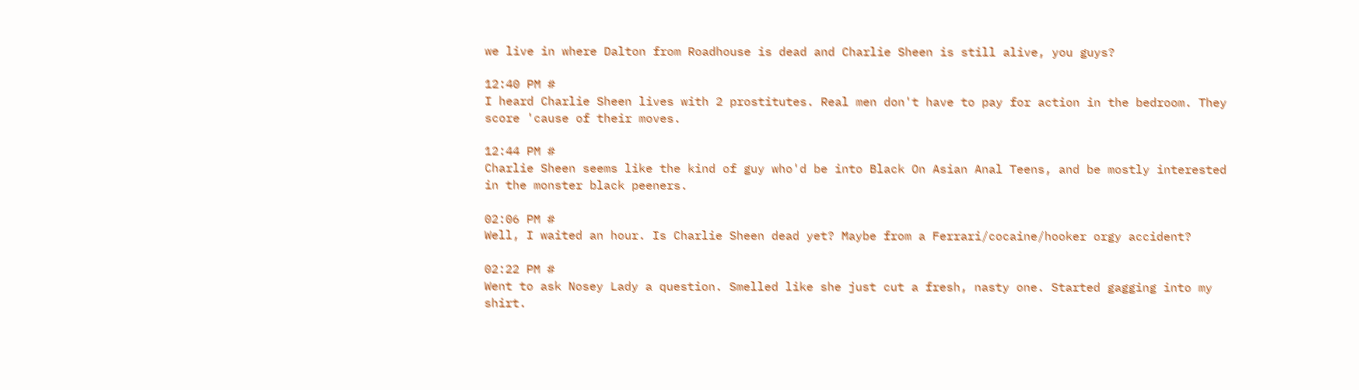we live in where Dalton from Roadhouse is dead and Charlie Sheen is still alive, you guys?

12:40 PM #
I heard Charlie Sheen lives with 2 prostitutes. Real men don't have to pay for action in the bedroom. They score 'cause of their moves.

12:44 PM #
Charlie Sheen seems like the kind of guy who'd be into Black On Asian Anal Teens, and be mostly interested in the monster black peeners.

02:06 PM #
Well, I waited an hour. Is Charlie Sheen dead yet? Maybe from a Ferrari/cocaine/hooker orgy accident?

02:22 PM #
Went to ask Nosey Lady a question. Smelled like she just cut a fresh, nasty one. Started gagging into my shirt.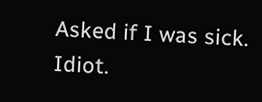Asked if I was sick. Idiot.